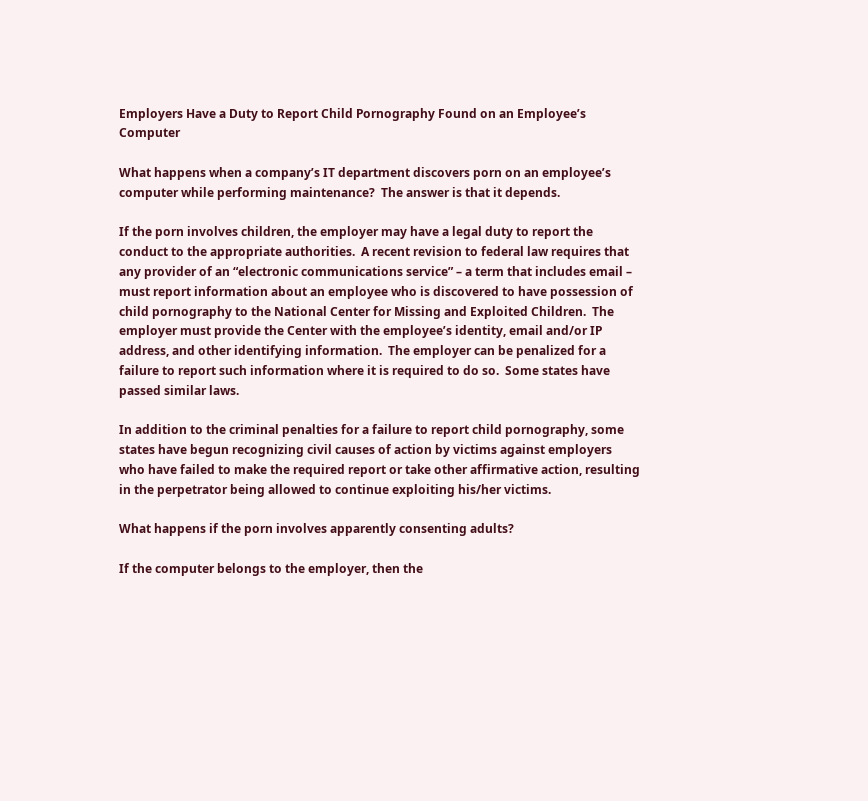Employers Have a Duty to Report Child Pornography Found on an Employee’s Computer

What happens when a company’s IT department discovers porn on an employee’s computer while performing maintenance?  The answer is that it depends.

If the porn involves children, the employer may have a legal duty to report the conduct to the appropriate authorities.  A recent revision to federal law requires that any provider of an “electronic communications service” – a term that includes email – must report information about an employee who is discovered to have possession of child pornography to the National Center for Missing and Exploited Children.  The employer must provide the Center with the employee’s identity, email and/or IP address, and other identifying information.  The employer can be penalized for a failure to report such information where it is required to do so.  Some states have passed similar laws.

In addition to the criminal penalties for a failure to report child pornography, some states have begun recognizing civil causes of action by victims against employers who have failed to make the required report or take other affirmative action, resulting in the perpetrator being allowed to continue exploiting his/her victims.

What happens if the porn involves apparently consenting adults?

If the computer belongs to the employer, then the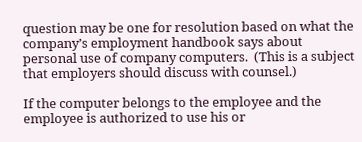question may be one for resolution based on what the company’s employment handbook says about personal use of company computers.  (This is a subject that employers should discuss with counsel.)

If the computer belongs to the employee and the employee is authorized to use his or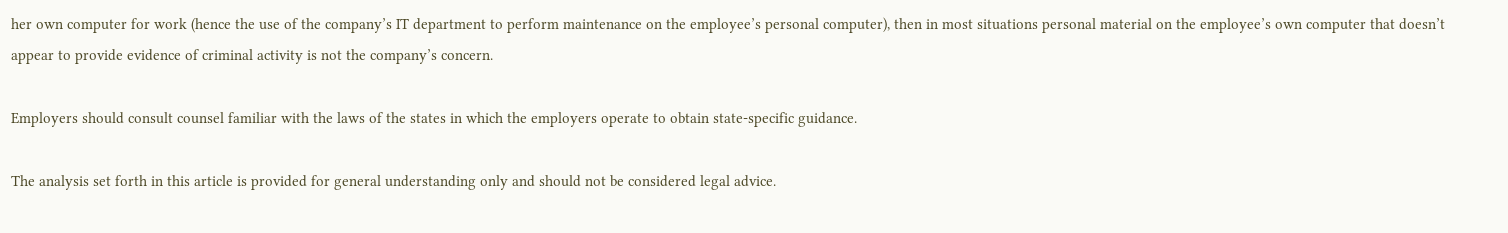her own computer for work (hence the use of the company’s IT department to perform maintenance on the employee’s personal computer), then in most situations personal material on the employee’s own computer that doesn’t appear to provide evidence of criminal activity is not the company’s concern.

Employers should consult counsel familiar with the laws of the states in which the employers operate to obtain state-specific guidance.

The analysis set forth in this article is provided for general understanding only and should not be considered legal advice.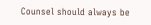Counsel should always be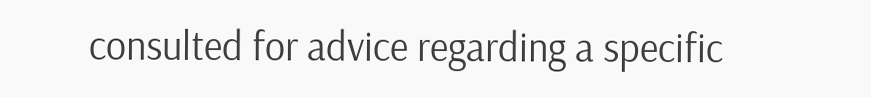consulted for advice regarding a specific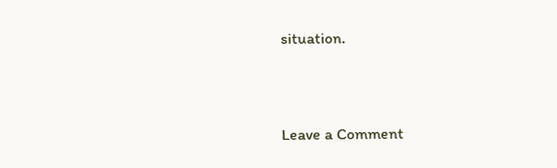situation.


Leave a Comment